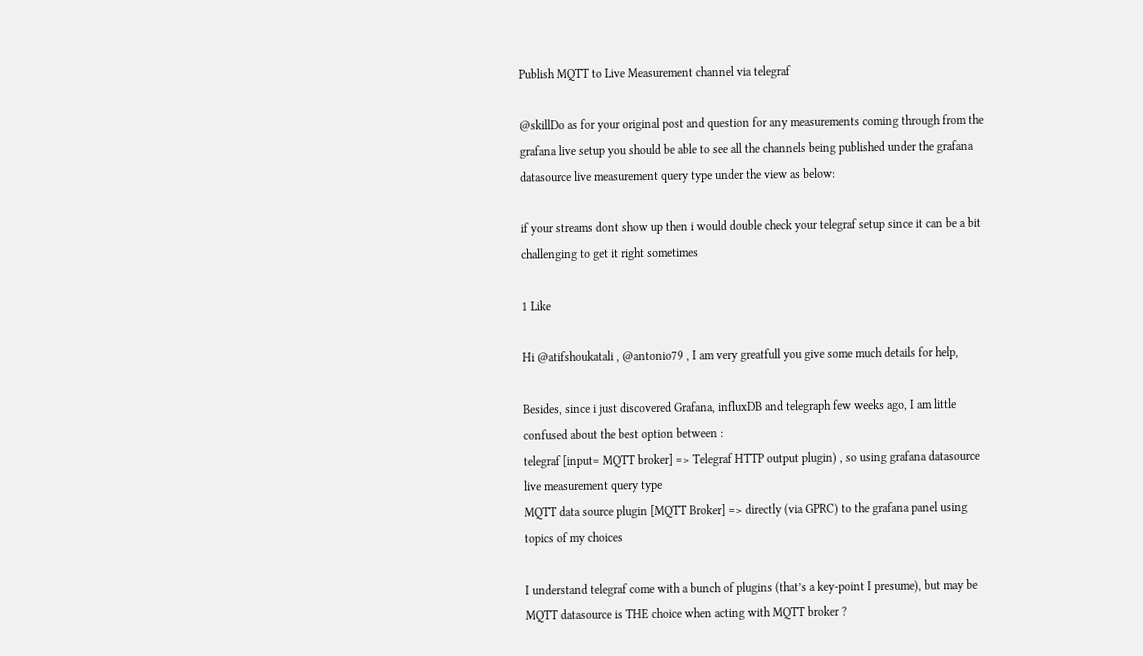Publish MQTT to Live Measurement channel via telegraf

@skillDo as for your original post and question for any measurements coming through from the grafana live setup you should be able to see all the channels being published under the grafana datasource live measurement query type under the view as below:

if your streams dont show up then i would double check your telegraf setup since it can be a bit challenging to get it right sometimes

1 Like

Hi @atifshoukatali , @antonio79 , I am very greatfull you give some much details for help,

Besides, since i just discovered Grafana, influxDB and telegraph few weeks ago, I am little confused about the best option between :
telegraf [input= MQTT broker] => Telegraf HTTP output plugin) , so using grafana datasource live measurement query type
MQTT data source plugin [MQTT Broker] => directly (via GPRC) to the grafana panel using topics of my choices

I understand telegraf come with a bunch of plugins (that’s a key-point I presume), but may be MQTT datasource is THE choice when acting with MQTT broker ?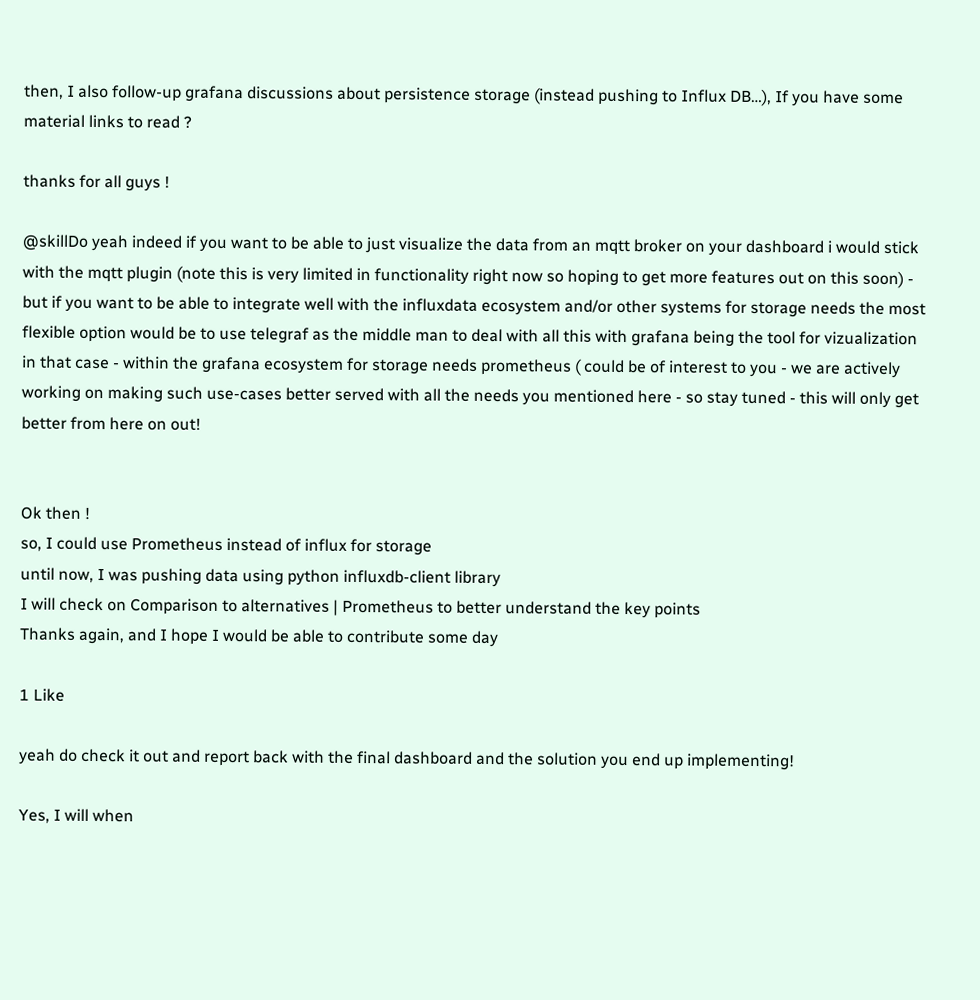then, I also follow-up grafana discussions about persistence storage (instead pushing to Influx DB…), If you have some material links to read ?

thanks for all guys !

@skillDo yeah indeed if you want to be able to just visualize the data from an mqtt broker on your dashboard i would stick with the mqtt plugin (note this is very limited in functionality right now so hoping to get more features out on this soon) - but if you want to be able to integrate well with the influxdata ecosystem and/or other systems for storage needs the most flexible option would be to use telegraf as the middle man to deal with all this with grafana being the tool for vizualization in that case - within the grafana ecosystem for storage needs prometheus ( could be of interest to you - we are actively working on making such use-cases better served with all the needs you mentioned here - so stay tuned - this will only get better from here on out!


Ok then !
so, I could use Prometheus instead of influx for storage
until now, I was pushing data using python influxdb-client library
I will check on Comparison to alternatives | Prometheus to better understand the key points
Thanks again, and I hope I would be able to contribute some day

1 Like

yeah do check it out and report back with the final dashboard and the solution you end up implementing!

Yes, I will when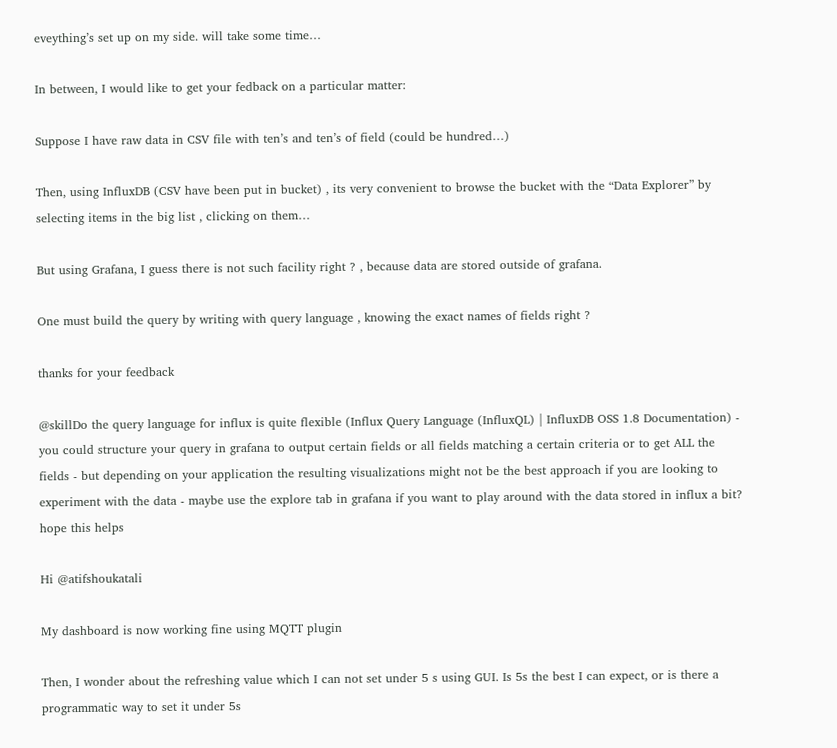eveything’s set up on my side. will take some time…

In between, I would like to get your fedback on a particular matter:

Suppose I have raw data in CSV file with ten’s and ten’s of field (could be hundred…)

Then, using InfluxDB (CSV have been put in bucket) , its very convenient to browse the bucket with the “Data Explorer” by selecting items in the big list , clicking on them…

But using Grafana, I guess there is not such facility right ? , because data are stored outside of grafana.

One must build the query by writing with query language , knowing the exact names of fields right ?

thanks for your feedback

@skillDo the query language for influx is quite flexible (Influx Query Language (InfluxQL) | InfluxDB OSS 1.8 Documentation) - you could structure your query in grafana to output certain fields or all fields matching a certain criteria or to get ALL the fields - but depending on your application the resulting visualizations might not be the best approach if you are looking to experiment with the data - maybe use the explore tab in grafana if you want to play around with the data stored in influx a bit? hope this helps

Hi @atifshoukatali

My dashboard is now working fine using MQTT plugin

Then, I wonder about the refreshing value which I can not set under 5 s using GUI. Is 5s the best I can expect, or is there a programmatic way to set it under 5s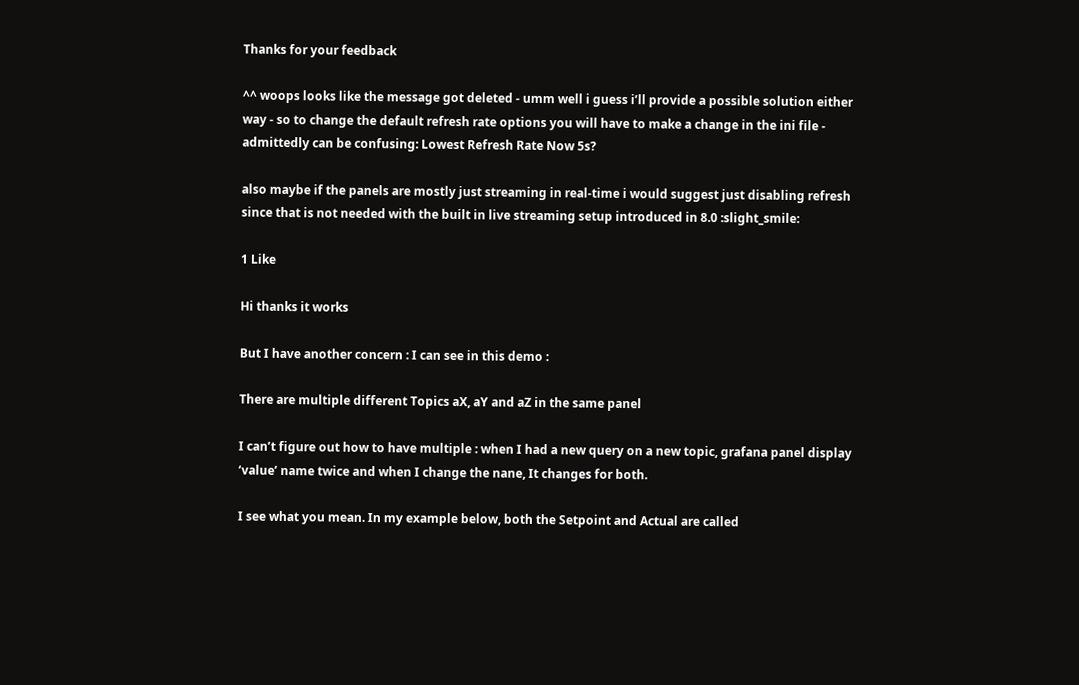Thanks for your feedback

^^ woops looks like the message got deleted - umm well i guess i’ll provide a possible solution either way - so to change the default refresh rate options you will have to make a change in the ini file - admittedly can be confusing: Lowest Refresh Rate Now 5s?

also maybe if the panels are mostly just streaming in real-time i would suggest just disabling refresh since that is not needed with the built in live streaming setup introduced in 8.0 :slight_smile:

1 Like

Hi thanks it works

But I have another concern : I can see in this demo :

There are multiple different Topics aX, aY and aZ in the same panel

I can’t figure out how to have multiple : when I had a new query on a new topic, grafana panel display ‘value’ name twice and when I change the nane, It changes for both.

I see what you mean. In my example below, both the Setpoint and Actual are called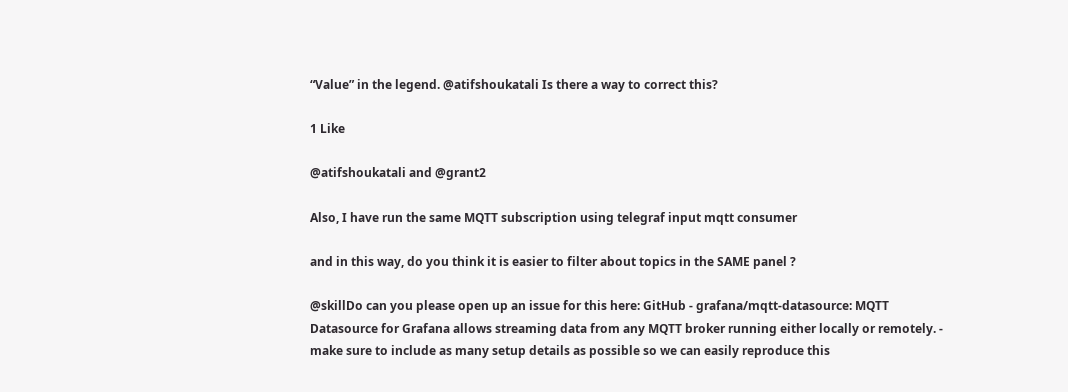“Value” in the legend. @atifshoukatali Is there a way to correct this?

1 Like

@atifshoukatali and @grant2

Also, I have run the same MQTT subscription using telegraf input mqtt consumer

and in this way, do you think it is easier to filter about topics in the SAME panel ?

@skillDo can you please open up an issue for this here: GitHub - grafana/mqtt-datasource: MQTT Datasource for Grafana allows streaming data from any MQTT broker running either locally or remotely. - make sure to include as many setup details as possible so we can easily reproduce this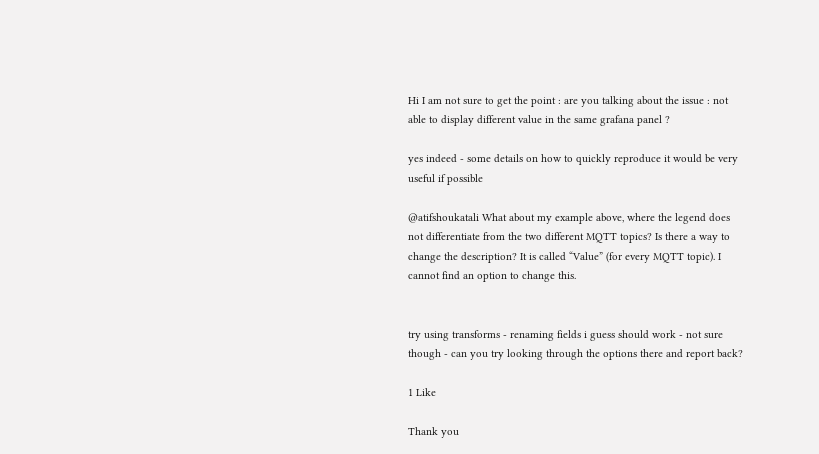Hi I am not sure to get the point : are you talking about the issue : not able to display different value in the same grafana panel ?

yes indeed - some details on how to quickly reproduce it would be very useful if possible

@atifshoukatali What about my example above, where the legend does not differentiate from the two different MQTT topics? Is there a way to change the description? It is called “Value” (for every MQTT topic). I cannot find an option to change this.


try using transforms - renaming fields i guess should work - not sure though - can you try looking through the options there and report back?

1 Like

Thank you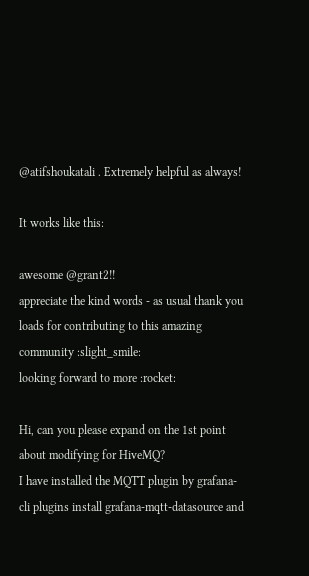@atifshoukatali . Extremely helpful as always!

It works like this:

awesome @grant2!!
appreciate the kind words - as usual thank you loads for contributing to this amazing community :slight_smile:
looking forward to more :rocket:

Hi, can you please expand on the 1st point about modifying for HiveMQ?
I have installed the MQTT plugin by grafana-cli plugins install grafana-mqtt-datasource and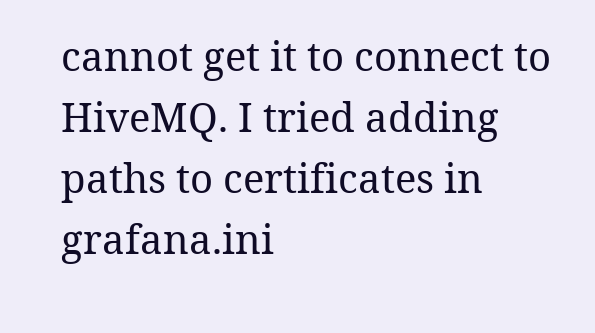cannot get it to connect to HiveMQ. I tried adding paths to certificates in grafana.ini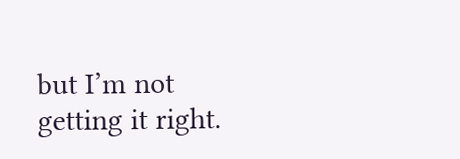but I’m not getting it right.